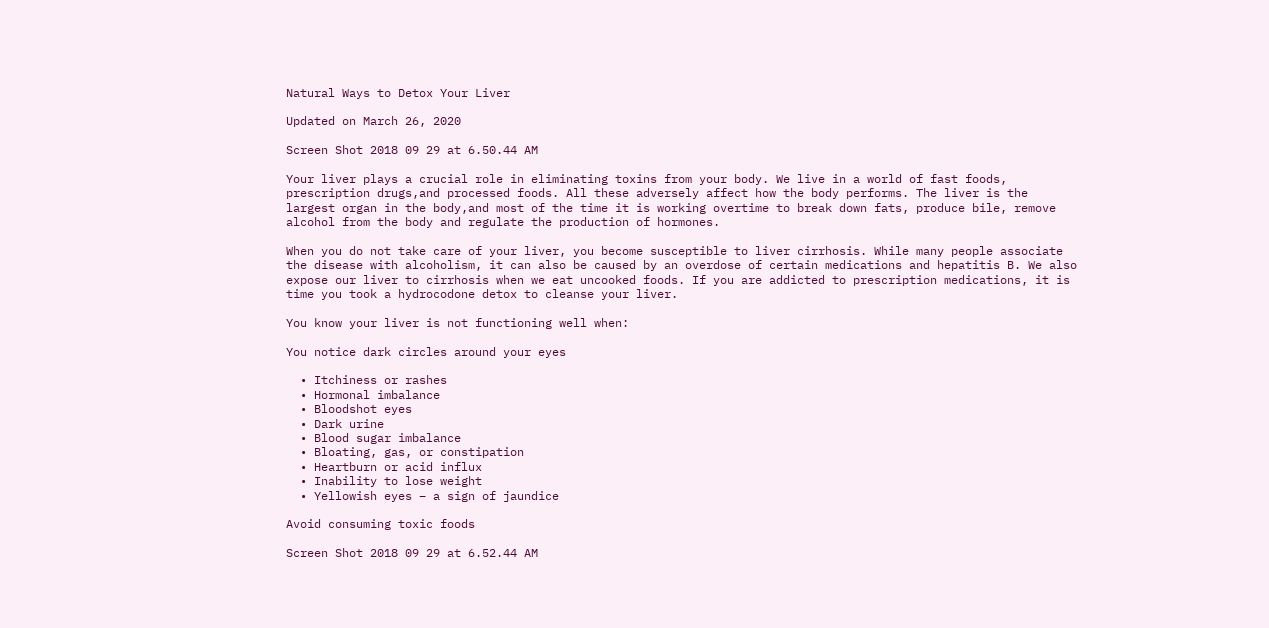Natural Ways to Detox Your Liver

Updated on March 26, 2020

Screen Shot 2018 09 29 at 6.50.44 AM

Your liver plays a crucial role in eliminating toxins from your body. We live in a world of fast foods, prescription drugs,and processed foods. All these adversely affect how the body performs. The liver is the largest organ in the body,and most of the time it is working overtime to break down fats, produce bile, remove alcohol from the body and regulate the production of hormones.

When you do not take care of your liver, you become susceptible to liver cirrhosis. While many people associate the disease with alcoholism, it can also be caused by an overdose of certain medications and hepatitis B. We also expose our liver to cirrhosis when we eat uncooked foods. If you are addicted to prescription medications, it is time you took a hydrocodone detox to cleanse your liver.

You know your liver is not functioning well when:

You notice dark circles around your eyes

  • Itchiness or rashes
  • Hormonal imbalance
  • Bloodshot eyes
  • Dark urine
  • Blood sugar imbalance
  • Bloating, gas, or constipation
  • Heartburn or acid influx
  • Inability to lose weight
  • Yellowish eyes – a sign of jaundice

Avoid consuming toxic foods

Screen Shot 2018 09 29 at 6.52.44 AM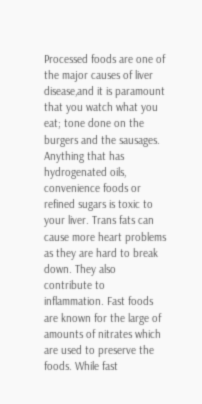Processed foods are one of the major causes of liver disease,and it is paramount that you watch what you eat; tone done on the burgers and the sausages. Anything that has hydrogenated oils, convenience foods or refined sugars is toxic to your liver. Trans fats can cause more heart problems as they are hard to break down. They also contribute to inflammation. Fast foods are known for the large of amounts of nitrates which are used to preserve the foods. While fast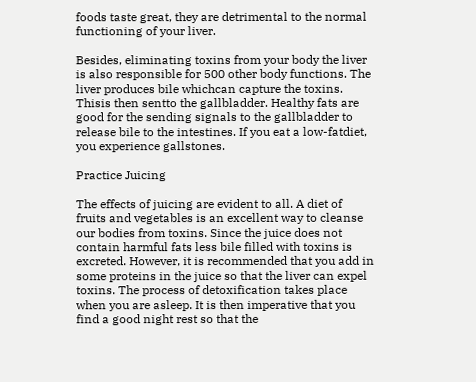foods taste great, they are detrimental to the normal functioning of your liver.

Besides, eliminating toxins from your body the liver is also responsible for 500 other body functions. The liver produces bile whichcan capture the toxins. Thisis then sentto the gallbladder. Healthy fats are good for the sending signals to the gallbladder to release bile to the intestines. If you eat a low-fatdiet, you experience gallstones.

Practice Juicing

The effects of juicing are evident to all. A diet of fruits and vegetables is an excellent way to cleanse our bodies from toxins. Since the juice does not contain harmful fats less bile filled with toxins is excreted. However, it is recommended that you add in some proteins in the juice so that the liver can expel toxins. The process of detoxification takes place when you are asleep. It is then imperative that you find a good night rest so that the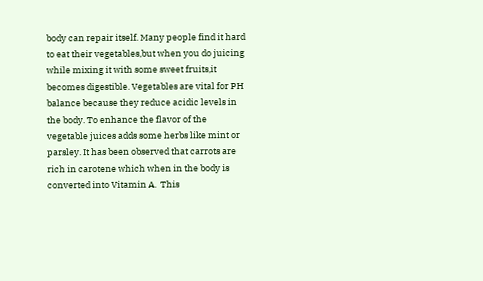body can repair itself. Many people find it hard to eat their vegetables,but when you do juicing while mixing it with some sweet fruits,it becomes digestible. Vegetables are vital for PH balance because they reduce acidic levels in the body. To enhance the flavor of the vegetable juices adds some herbs like mint or parsley. It has been observed that carrots are rich in carotene which when in the body is converted into Vitamin A.  This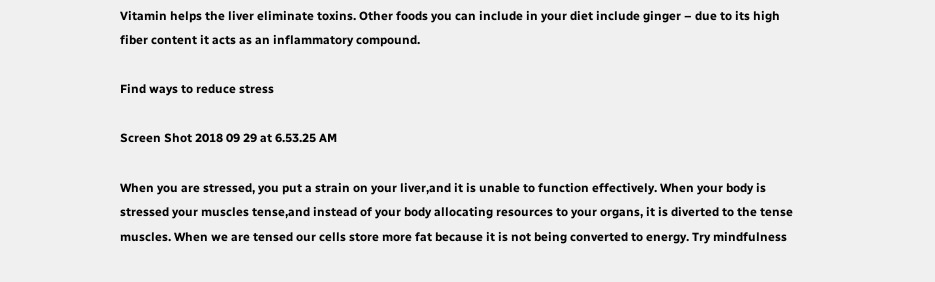Vitamin helps the liver eliminate toxins. Other foods you can include in your diet include ginger – due to its high fiber content it acts as an inflammatory compound.

Find ways to reduce stress

Screen Shot 2018 09 29 at 6.53.25 AM

When you are stressed, you put a strain on your liver,and it is unable to function effectively. When your body is stressed your muscles tense,and instead of your body allocating resources to your organs, it is diverted to the tense muscles. When we are tensed our cells store more fat because it is not being converted to energy. Try mindfulness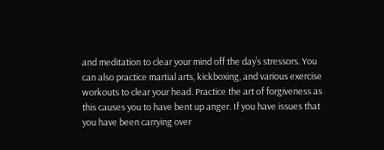and meditation to clear your mind off the day’s stressors. You can also practice martial arts, kickboxing, and various exercise workouts to clear your head. Practice the art of forgiveness as this causes you to have bent up anger. If you have issues that you have been carrying over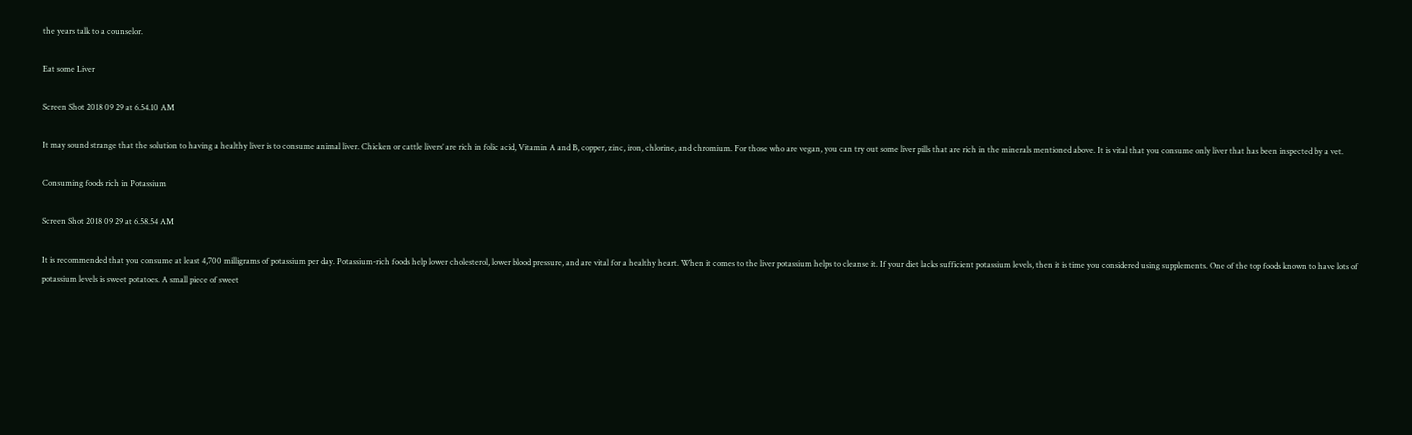the years talk to a counselor.

Eat some Liver

Screen Shot 2018 09 29 at 6.54.10 AM

It may sound strange that the solution to having a healthy liver is to consume animal liver. Chicken or cattle livers’ are rich in folic acid, Vitamin A and B, copper, zinc, iron, chlorine, and chromium. For those who are vegan, you can try out some liver pills that are rich in the minerals mentioned above. It is vital that you consume only liver that has been inspected by a vet.

Consuming foods rich in Potassium

Screen Shot 2018 09 29 at 6.58.54 AM

It is recommended that you consume at least 4,700 milligrams of potassium per day. Potassium-rich foods help lower cholesterol, lower blood pressure, and are vital for a healthy heart. When it comes to the liver potassium helps to cleanse it. If your diet lacks sufficient potassium levels, then it is time you considered using supplements. One of the top foods known to have lots of potassium levels is sweet potatoes. A small piece of sweet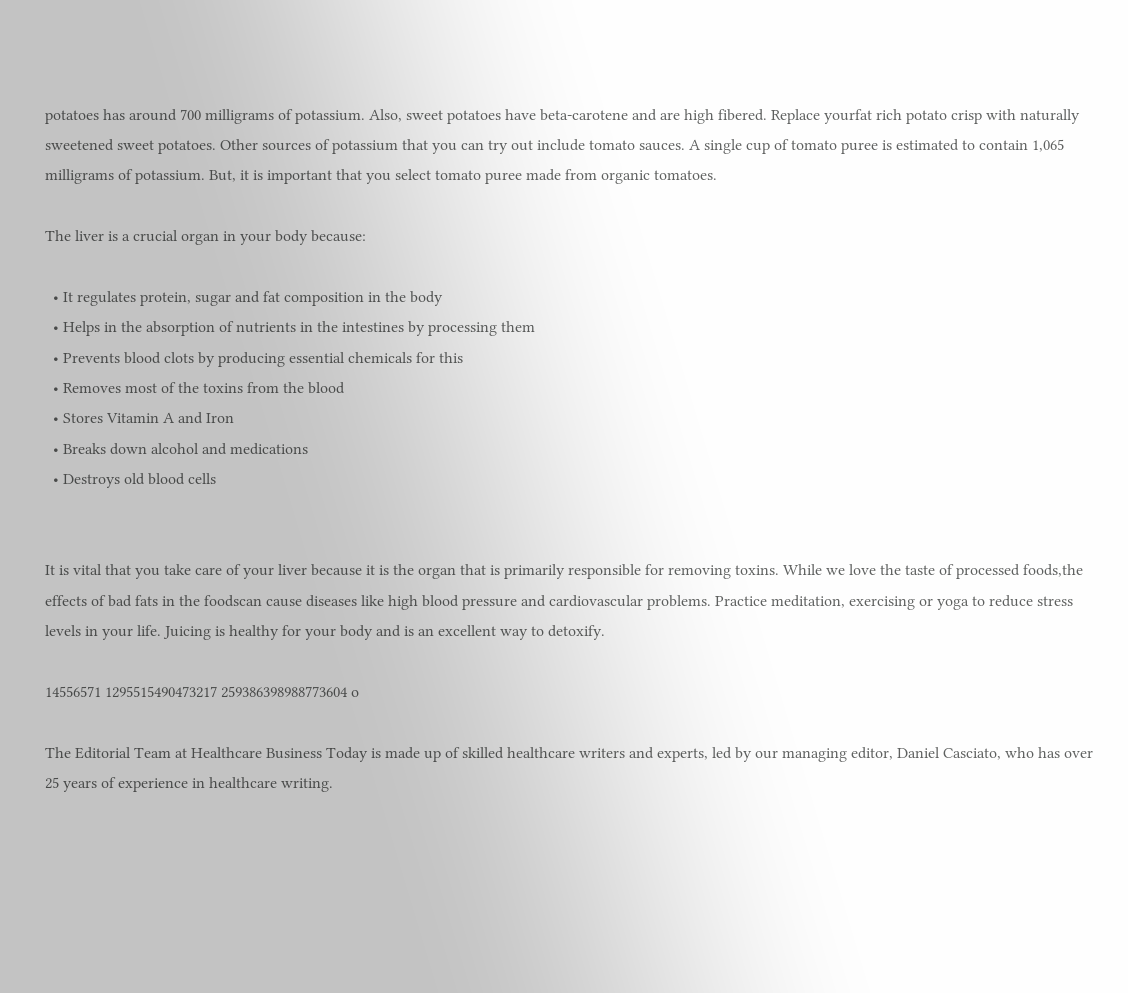potatoes has around 700 milligrams of potassium. Also, sweet potatoes have beta-carotene and are high fibered. Replace yourfat rich potato crisp with naturally sweetened sweet potatoes. Other sources of potassium that you can try out include tomato sauces. A single cup of tomato puree is estimated to contain 1,065 milligrams of potassium. But, it is important that you select tomato puree made from organic tomatoes.

The liver is a crucial organ in your body because:

  • It regulates protein, sugar and fat composition in the body
  • Helps in the absorption of nutrients in the intestines by processing them
  • Prevents blood clots by producing essential chemicals for this
  • Removes most of the toxins from the blood
  • Stores Vitamin A and Iron
  • Breaks down alcohol and medications
  • Destroys old blood cells


It is vital that you take care of your liver because it is the organ that is primarily responsible for removing toxins. While we love the taste of processed foods,the effects of bad fats in the foodscan cause diseases like high blood pressure and cardiovascular problems. Practice meditation, exercising or yoga to reduce stress levels in your life. Juicing is healthy for your body and is an excellent way to detoxify.

14556571 1295515490473217 259386398988773604 o

The Editorial Team at Healthcare Business Today is made up of skilled healthcare writers and experts, led by our managing editor, Daniel Casciato, who has over 25 years of experience in healthcare writing.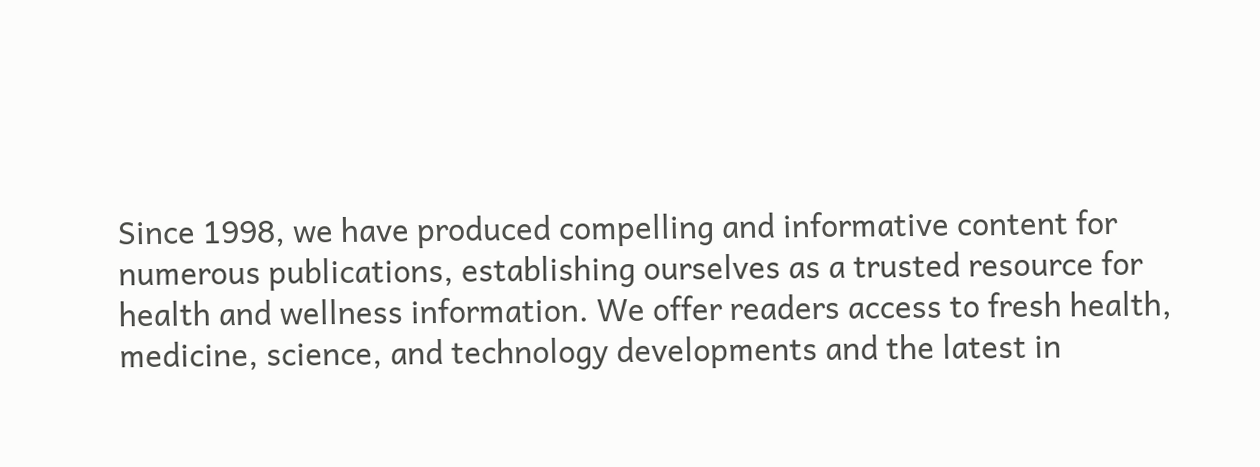Since 1998, we have produced compelling and informative content for numerous publications, establishing ourselves as a trusted resource for health and wellness information. We offer readers access to fresh health, medicine, science, and technology developments and the latest in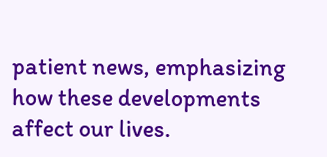patient news, emphasizing how these developments affect our lives.